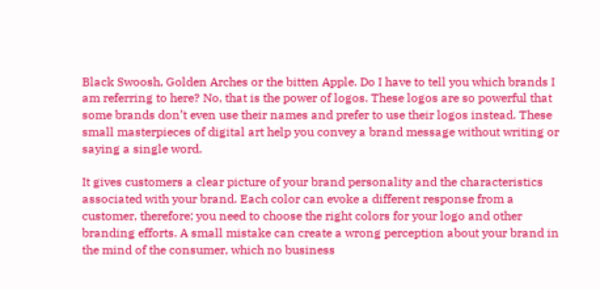Black Swoosh, Golden Arches or the bitten Apple. Do I have to tell you which brands I am referring to here? No, that is the power of logos. These logos are so powerful that some brands don’t even use their names and prefer to use their logos instead. These small masterpieces of digital art help you convey a brand message without writing or saying a single word.

It gives customers a clear picture of your brand personality and the characteristics associated with your brand. Each color can evoke a different response from a customer, therefore; you need to choose the right colors for your logo and other branding efforts. A small mistake can create a wrong perception about your brand in the mind of the consumer, which no business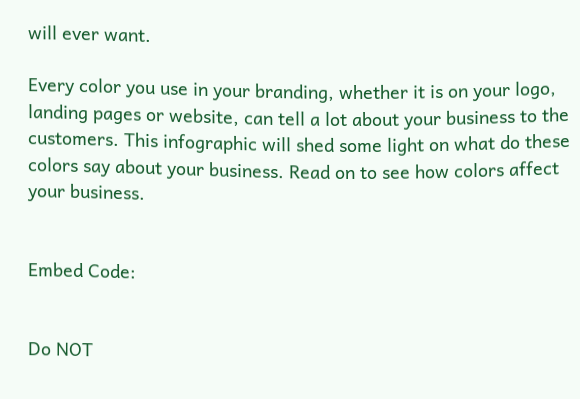will ever want.

Every color you use in your branding, whether it is on your logo, landing pages or website, can tell a lot about your business to the customers. This infographic will shed some light on what do these colors say about your business. Read on to see how colors affect your business.


Embed Code:


Do NOT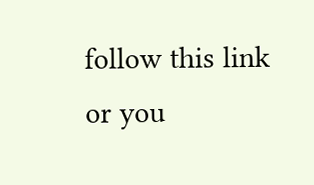follow this link or you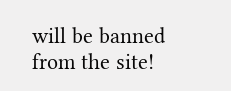will be banned from the site!